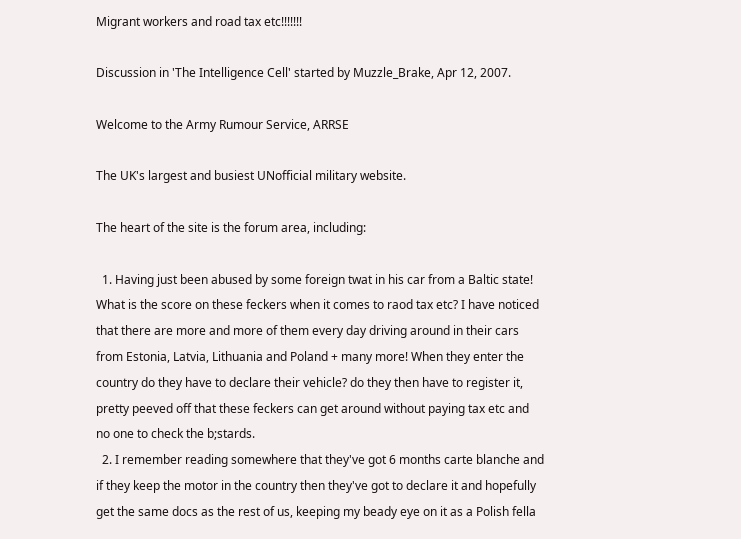Migrant workers and road tax etc!!!!!!!

Discussion in 'The Intelligence Cell' started by Muzzle_Brake, Apr 12, 2007.

Welcome to the Army Rumour Service, ARRSE

The UK's largest and busiest UNofficial military website.

The heart of the site is the forum area, including:

  1. Having just been abused by some foreign twat in his car from a Baltic state! What is the score on these feckers when it comes to raod tax etc? I have noticed that there are more and more of them every day driving around in their cars from Estonia, Latvia, Lithuania and Poland + many more! When they enter the country do they have to declare their vehicle? do they then have to register it, pretty peeved off that these feckers can get around without paying tax etc and no one to check the b;stards.
  2. I remember reading somewhere that they've got 6 months carte blanche and if they keep the motor in the country then they've got to declare it and hopefully get the same docs as the rest of us, keeping my beady eye on it as a Polish fella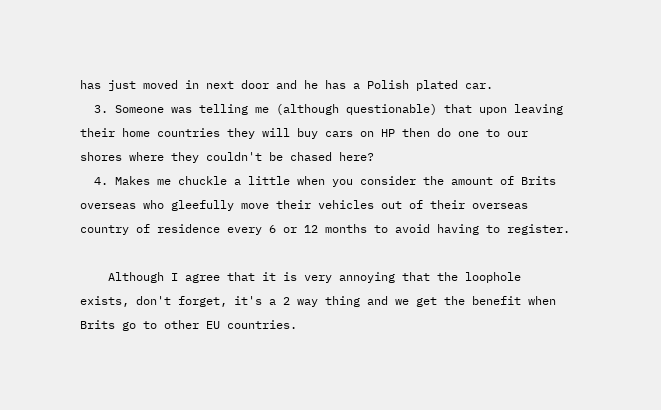has just moved in next door and he has a Polish plated car.
  3. Someone was telling me (although questionable) that upon leaving their home countries they will buy cars on HP then do one to our shores where they couldn't be chased here?
  4. Makes me chuckle a little when you consider the amount of Brits overseas who gleefully move their vehicles out of their overseas country of residence every 6 or 12 months to avoid having to register.

    Although I agree that it is very annoying that the loophole exists, don't forget, it's a 2 way thing and we get the benefit when Brits go to other EU countries.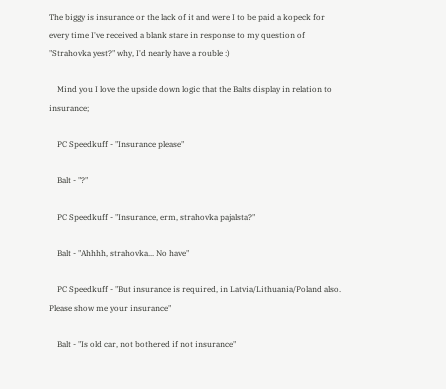The biggy is insurance or the lack of it and were I to be paid a kopeck for every time I've received a blank stare in response to my question of "Strahovka yest?" why, I'd nearly have a rouble :)

    Mind you I love the upside down logic that the Balts display in relation to insurance;

    PC Speedkuff - "Insurance please"

    Balt - "?"

    PC Speedkuff - "Insurance, erm, strahovka pajalsta?"

    Balt - "Ahhhh, strahovka... No have"

    PC Speedkuff - "But insurance is required, in Latvia/Lithuania/Poland also. Please show me your insurance"

    Balt - "Is old car, not bothered if not insurance"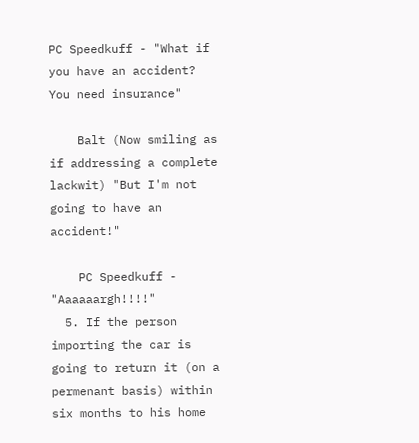PC Speedkuff - "What if you have an accident? You need insurance"

    Balt (Now smiling as if addressing a complete lackwit) "But I'm not going to have an accident!"

    PC Speedkuff - "Aaaaaargh!!!!"
  5. If the person importing the car is going to return it (on a permenant basis) within six months to his home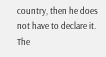country, then he does not have to declare it. The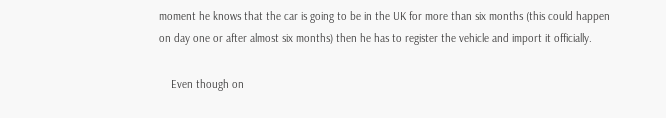moment he knows that the car is going to be in the UK for more than six months (this could happen on day one or after almost six months) then he has to register the vehicle and import it officially.

    Even though on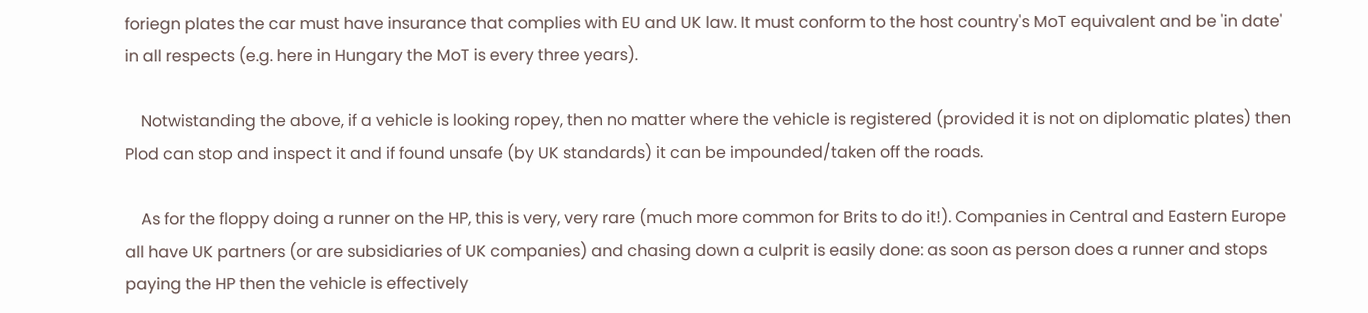foriegn plates the car must have insurance that complies with EU and UK law. It must conform to the host country's MoT equivalent and be 'in date' in all respects (e.g. here in Hungary the MoT is every three years).

    Notwistanding the above, if a vehicle is looking ropey, then no matter where the vehicle is registered (provided it is not on diplomatic plates) then Plod can stop and inspect it and if found unsafe (by UK standards) it can be impounded/taken off the roads.

    As for the floppy doing a runner on the HP, this is very, very rare (much more common for Brits to do it!). Companies in Central and Eastern Europe all have UK partners (or are subsidiaries of UK companies) and chasing down a culprit is easily done: as soon as person does a runner and stops paying the HP then the vehicle is effectively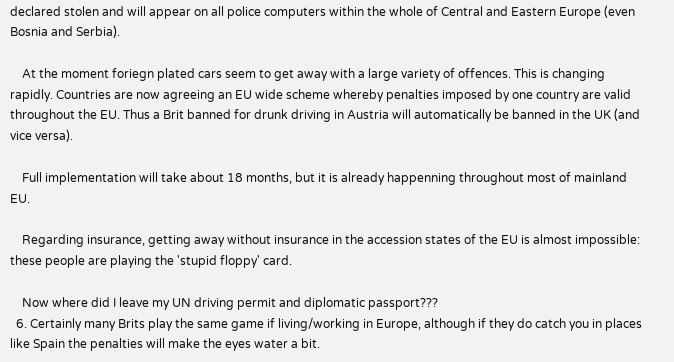declared stolen and will appear on all police computers within the whole of Central and Eastern Europe (even Bosnia and Serbia).

    At the moment foriegn plated cars seem to get away with a large variety of offences. This is changing rapidly. Countries are now agreeing an EU wide scheme whereby penalties imposed by one country are valid throughout the EU. Thus a Brit banned for drunk driving in Austria will automatically be banned in the UK (and vice versa).

    Full implementation will take about 18 months, but it is already happenning throughout most of mainland EU.

    Regarding insurance, getting away without insurance in the accession states of the EU is almost impossible: these people are playing the 'stupid floppy' card.

    Now where did I leave my UN driving permit and diplomatic passport???
  6. Certainly many Brits play the same game if living/working in Europe, although if they do catch you in places like Spain the penalties will make the eyes water a bit.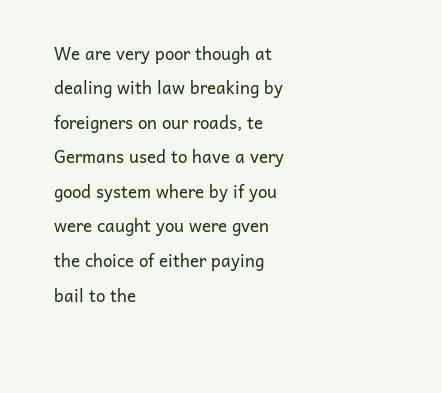We are very poor though at dealing with law breaking by foreigners on our roads, te Germans used to have a very good system where by if you were caught you were gven the choice of either paying bail to the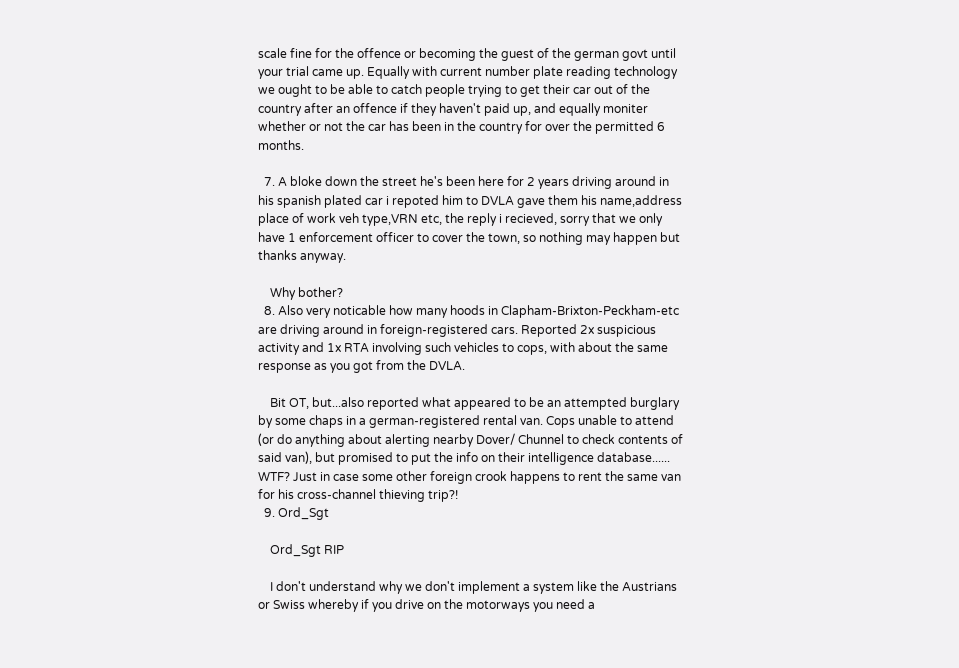scale fine for the offence or becoming the guest of the german govt until your trial came up. Equally with current number plate reading technology we ought to be able to catch people trying to get their car out of the country after an offence if they haven't paid up, and equally moniter whether or not the car has been in the country for over the permitted 6 months.

  7. A bloke down the street he's been here for 2 years driving around in his spanish plated car i repoted him to DVLA gave them his name,address place of work veh type,VRN etc, the reply i recieved, sorry that we only have 1 enforcement officer to cover the town, so nothing may happen but thanks anyway.

    Why bother?
  8. Also very noticable how many hoods in Clapham-Brixton-Peckham-etc are driving around in foreign-registered cars. Reported 2x suspicious activity and 1x RTA involving such vehicles to cops, with about the same response as you got from the DVLA.

    Bit OT, but...also reported what appeared to be an attempted burglary by some chaps in a german-registered rental van. Cops unable to attend (or do anything about alerting nearby Dover/ Chunnel to check contents of said van), but promised to put the info on their intelligence database...... WTF? Just in case some other foreign crook happens to rent the same van for his cross-channel thieving trip?!
  9. Ord_Sgt

    Ord_Sgt RIP

    I don't understand why we don't implement a system like the Austrians or Swiss whereby if you drive on the motorways you need a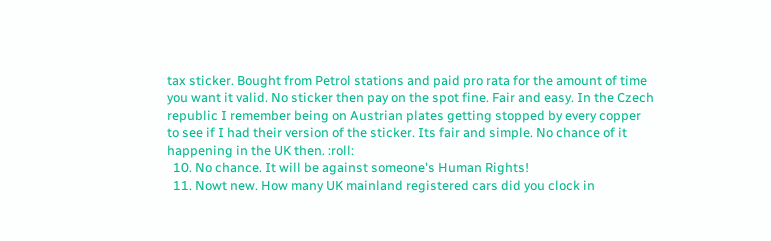tax sticker. Bought from Petrol stations and paid pro rata for the amount of time you want it valid. No sticker then pay on the spot fine. Fair and easy. In the Czech republic I remember being on Austrian plates getting stopped by every copper to see if I had their version of the sticker. Its fair and simple. No chance of it happening in the UK then. :roll:
  10. No chance. It will be against someone's Human Rights!
  11. Nowt new. How many UK mainland registered cars did you clock in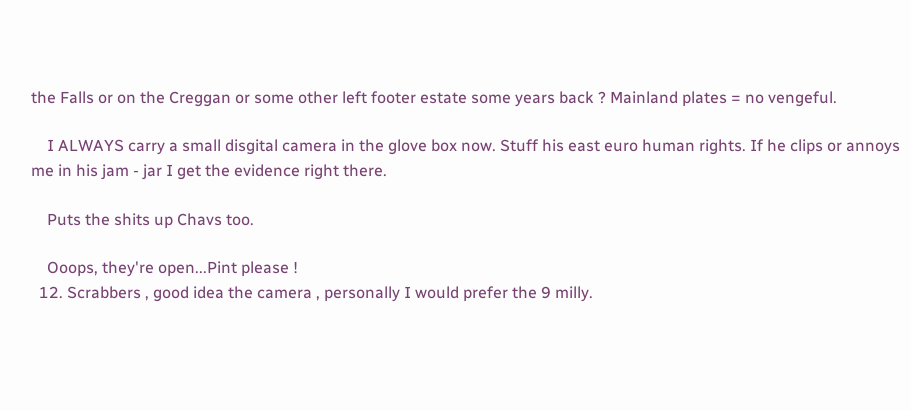the Falls or on the Creggan or some other left footer estate some years back ? Mainland plates = no vengeful.

    I ALWAYS carry a small disgital camera in the glove box now. Stuff his east euro human rights. If he clips or annoys me in his jam - jar I get the evidence right there.

    Puts the shits up Chavs too.

    Ooops, they're open...Pint please !
  12. Scrabbers , good idea the camera , personally I would prefer the 9 milly.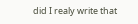did I realy write that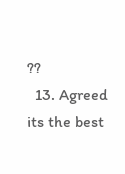??
  13. Agreed its the best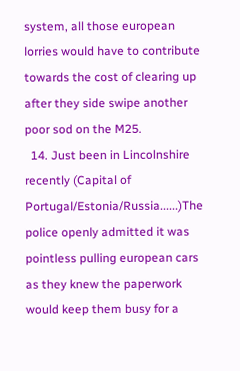system, all those european lorries would have to contribute towards the cost of clearing up after they side swipe another poor sod on the M25.
  14. Just been in Lincolnshire recently (Capital of Portugal/Estonia/Russia......)The police openly admitted it was pointless pulling european cars as they knew the paperwork would keep them busy for a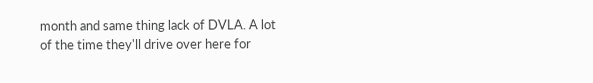month and same thing lack of DVLA. A lot of the time they'll drive over here for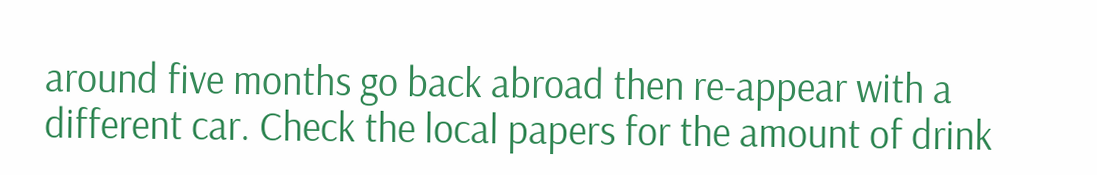around five months go back abroad then re-appear with a different car. Check the local papers for the amount of drink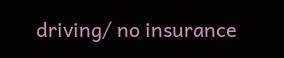driving/ no insurance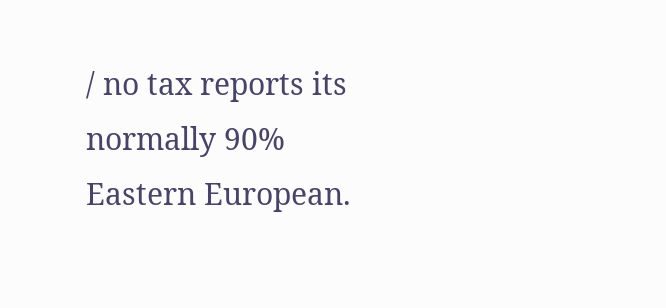/ no tax reports its normally 90% Eastern European.